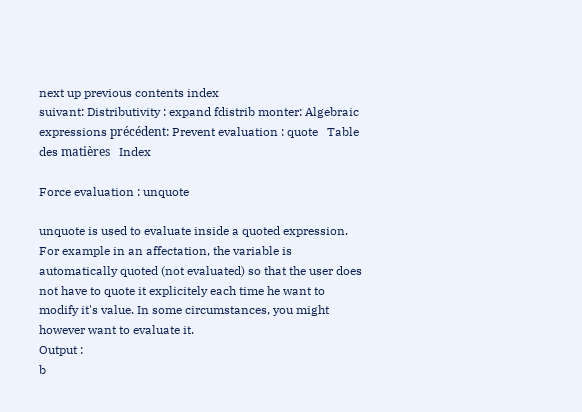next up previous contents index
suivant: Distributivity : expand fdistrib monter: Algebraic expressions précédent: Prevent evaluation : quote   Table des matières   Index

Force evaluation : unquote

unquote is used to evaluate inside a quoted expression.
For example in an affectation, the variable is automatically quoted (not evaluated) so that the user does not have to quote it explicitely each time he want to modify it's value. In some circumstances, you might however want to evaluate it.
Output :
b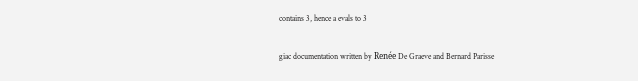contains 3, hence a evals to 3

giac documentation written by Renée De Graeve and Bernard Parisse